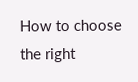How to choose the right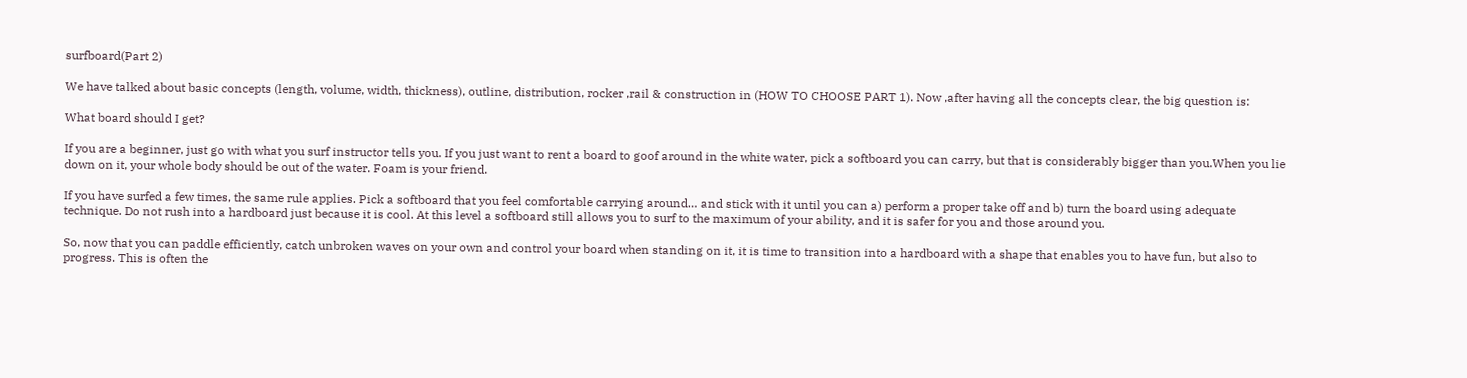surfboard(Part 2)

We have talked about basic concepts (length, volume, width, thickness), outline, distribution, rocker ,rail & construction in (HOW TO CHOOSE PART 1). Now ,after having all the concepts clear, the big question is:

What board should I get?

If you are a beginner, just go with what you surf instructor tells you. If you just want to rent a board to goof around in the white water, pick a softboard you can carry, but that is considerably bigger than you.When you lie down on it, your whole body should be out of the water. Foam is your friend.

If you have surfed a few times, the same rule applies. Pick a softboard that you feel comfortable carrying around… and stick with it until you can a) perform a proper take off and b) turn the board using adequate technique. Do not rush into a hardboard just because it is cool. At this level a softboard still allows you to surf to the maximum of your ability, and it is safer for you and those around you.

So, now that you can paddle efficiently, catch unbroken waves on your own and control your board when standing on it, it is time to transition into a hardboard with a shape that enables you to have fun, but also to progress. This is often the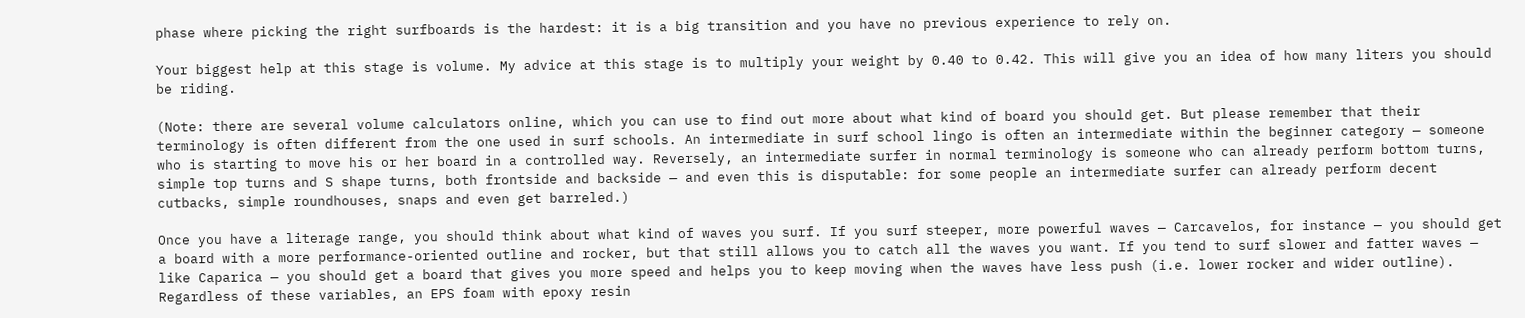phase where picking the right surfboards is the hardest: it is a big transition and you have no previous experience to rely on.

Your biggest help at this stage is volume. My advice at this stage is to multiply your weight by 0.40 to 0.42. This will give you an idea of how many liters you should be riding.

(Note: there are several volume calculators online, which you can use to find out more about what kind of board you should get. But please remember that their terminology is often different from the one used in surf schools. An intermediate in surf school lingo is often an intermediate within the beginner category — someone who is starting to move his or her board in a controlled way. Reversely, an intermediate surfer in normal terminology is someone who can already perform bottom turns, simple top turns and S shape turns, both frontside and backside — and even this is disputable: for some people an intermediate surfer can already perform decent cutbacks, simple roundhouses, snaps and even get barreled.)

Once you have a literage range, you should think about what kind of waves you surf. If you surf steeper, more powerful waves — Carcavelos, for instance — you should get a board with a more performance-oriented outline and rocker, but that still allows you to catch all the waves you want. If you tend to surf slower and fatter waves — like Caparica — you should get a board that gives you more speed and helps you to keep moving when the waves have less push (i.e. lower rocker and wider outline). Regardless of these variables, an EPS foam with epoxy resin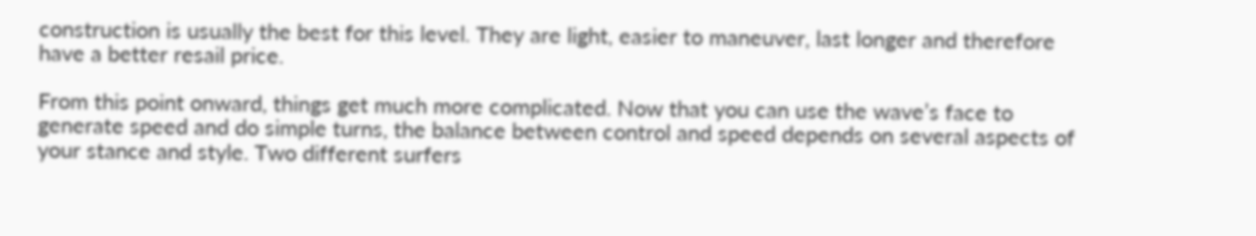construction is usually the best for this level. They are light, easier to maneuver, last longer and therefore have a better resail price.

From this point onward, things get much more complicated. Now that you can use the wave’s face to generate speed and do simple turns, the balance between control and speed depends on several aspects of your stance and style. Two different surfers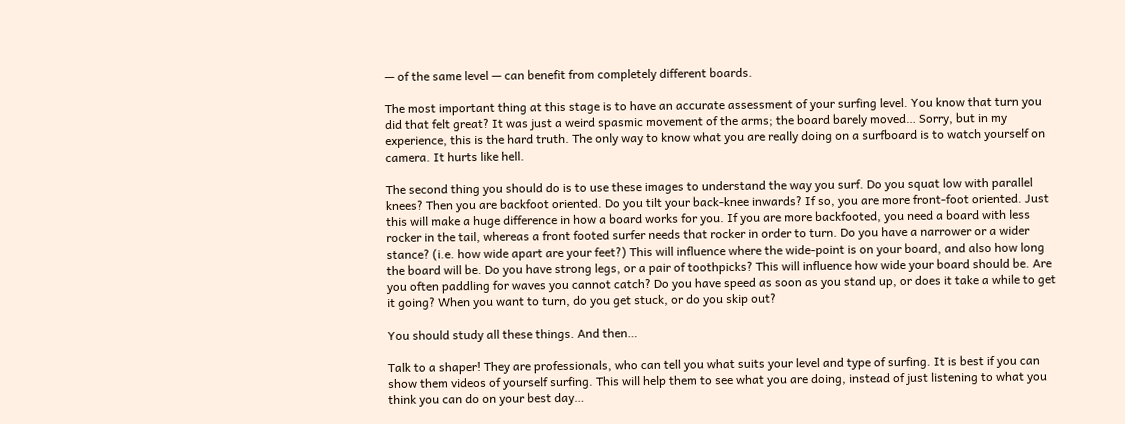— of the same level — can benefit from completely different boards.

The most important thing at this stage is to have an accurate assessment of your surfing level. You know that turn you did that felt great? It was just a weird spasmic movement of the arms; the board barely moved… Sorry, but in my experience, this is the hard truth. The only way to know what you are really doing on a surfboard is to watch yourself on camera. It hurts like hell.

The second thing you should do is to use these images to understand the way you surf. Do you squat low with parallel knees? Then you are backfoot oriented. Do you tilt your back-knee inwards? If so, you are more front-foot oriented. Just this will make a huge difference in how a board works for you. If you are more backfooted, you need a board with less rocker in the tail, whereas a front footed surfer needs that rocker in order to turn. Do you have a narrower or a wider stance? (i.e. how wide apart are your feet?) This will influence where the wide-point is on your board, and also how long the board will be. Do you have strong legs, or a pair of toothpicks? This will influence how wide your board should be. Are you often paddling for waves you cannot catch? Do you have speed as soon as you stand up, or does it take a while to get it going? When you want to turn, do you get stuck, or do you skip out?

You should study all these things. And then…

Talk to a shaper! They are professionals, who can tell you what suits your level and type of surfing. It is best if you can show them videos of yourself surfing. This will help them to see what you are doing, instead of just listening to what you think you can do on your best day…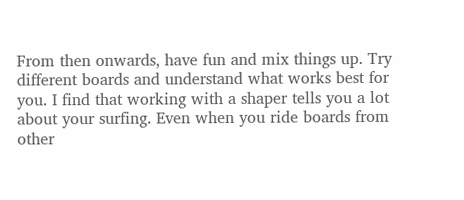From then onwards, have fun and mix things up. Try different boards and understand what works best for you. I find that working with a shaper tells you a lot about your surfing. Even when you ride boards from other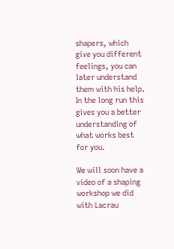shapers, which give you different feelings, you can later understand them with his help. In the long run this gives you a better understanding of what works best for you.

We will soon have a video of a shaping workshop we did with Lacrau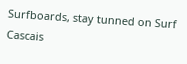Surfboards, stay tunned on Surf Cascais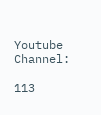Youtube Channel:

113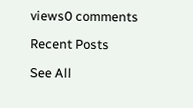views0 comments

Recent Posts

See All